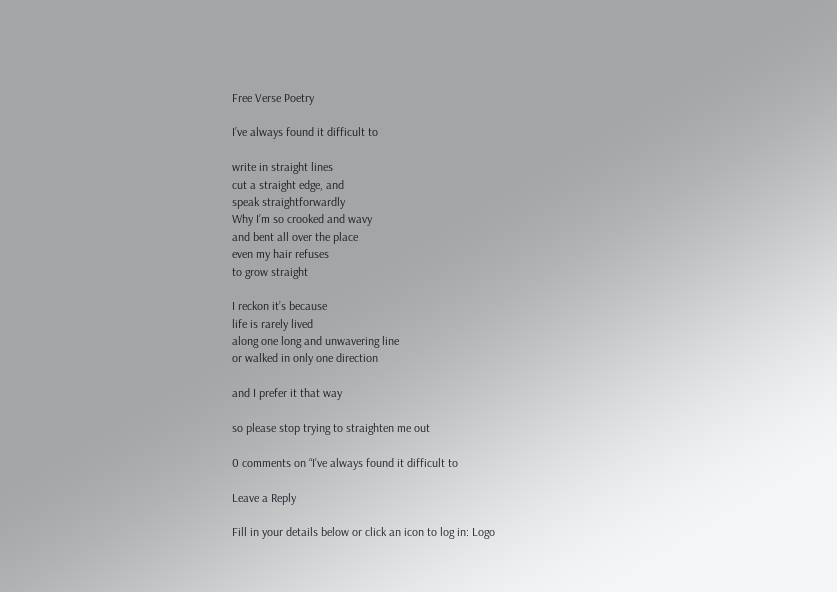Free Verse Poetry

I’ve always found it difficult to

write in straight lines
cut a straight edge, and
speak straightforwardly
Why I’m so crooked and wavy
and bent all over the place
even my hair refuses
to grow straight

I reckon it’s because
life is rarely lived
along one long and unwavering line
or walked in only one direction

and I prefer it that way

so please stop trying to straighten me out

0 comments on “I’ve always found it difficult to

Leave a Reply

Fill in your details below or click an icon to log in: Logo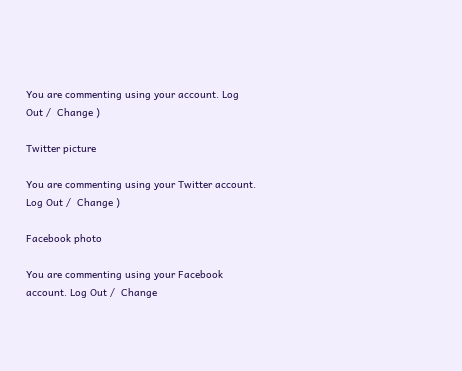You are commenting using your account. Log Out /  Change )

Twitter picture

You are commenting using your Twitter account. Log Out /  Change )

Facebook photo

You are commenting using your Facebook account. Log Out /  Change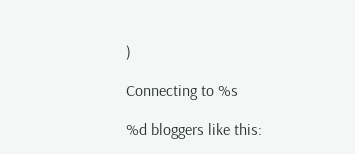)

Connecting to %s

%d bloggers like this: